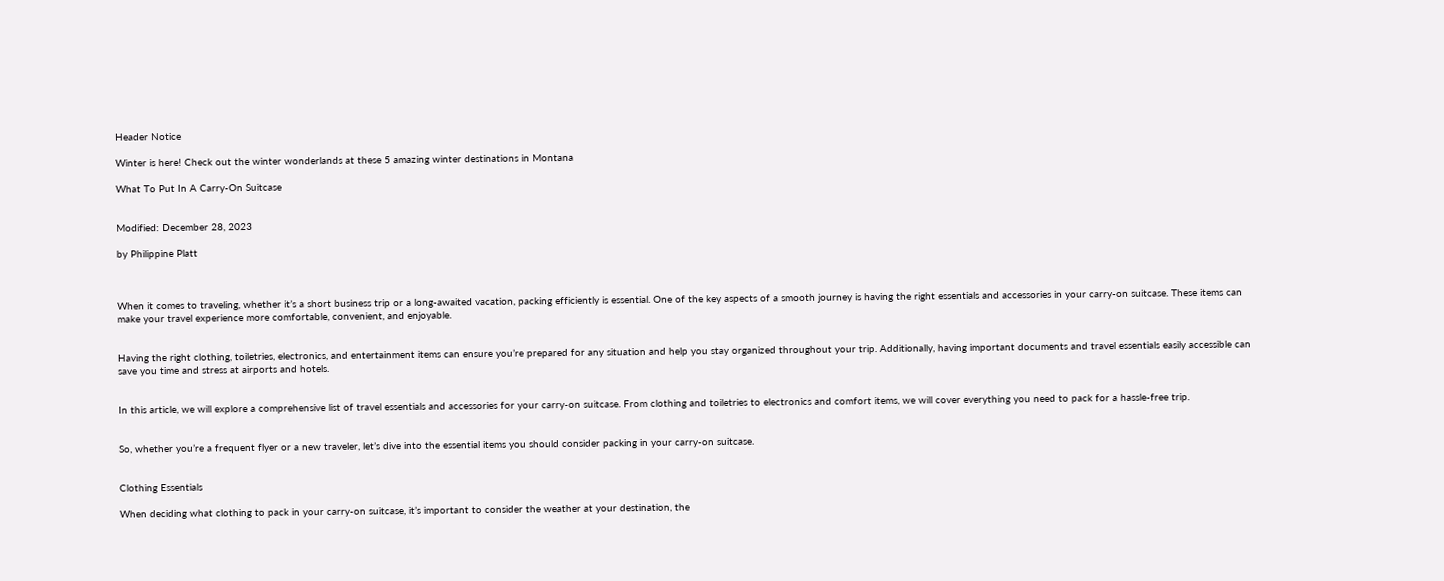Header Notice

Winter is here! Check out the winter wonderlands at these 5 amazing winter destinations in Montana

What To Put In A Carry-On Suitcase


Modified: December 28, 2023

by Philippine Platt



When it comes to traveling, whether it’s a short business trip or a long-awaited vacation, packing efficiently is essential. One of the key aspects of a smooth journey is having the right essentials and accessories in your carry-on suitcase. These items can make your travel experience more comfortable, convenient, and enjoyable.


Having the right clothing, toiletries, electronics, and entertainment items can ensure you’re prepared for any situation and help you stay organized throughout your trip. Additionally, having important documents and travel essentials easily accessible can save you time and stress at airports and hotels.


In this article, we will explore a comprehensive list of travel essentials and accessories for your carry-on suitcase. From clothing and toiletries to electronics and comfort items, we will cover everything you need to pack for a hassle-free trip.


So, whether you’re a frequent flyer or a new traveler, let’s dive into the essential items you should consider packing in your carry-on suitcase.


Clothing Essentials

When deciding what clothing to pack in your carry-on suitcase, it’s important to consider the weather at your destination, the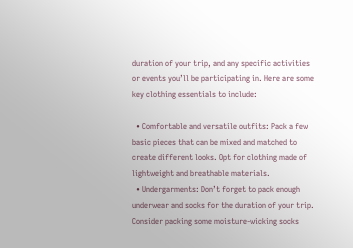duration of your trip, and any specific activities or events you’ll be participating in. Here are some key clothing essentials to include:

  • Comfortable and versatile outfits: Pack a few basic pieces that can be mixed and matched to create different looks. Opt for clothing made of lightweight and breathable materials.
  • Undergarments: Don’t forget to pack enough underwear and socks for the duration of your trip. Consider packing some moisture-wicking socks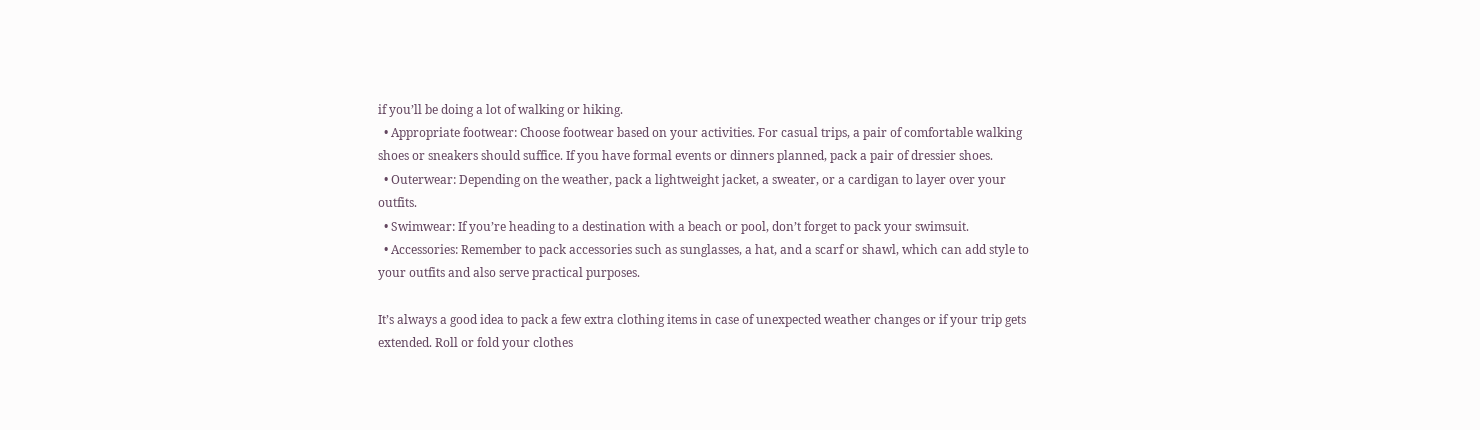if you’ll be doing a lot of walking or hiking.
  • Appropriate footwear: Choose footwear based on your activities. For casual trips, a pair of comfortable walking shoes or sneakers should suffice. If you have formal events or dinners planned, pack a pair of dressier shoes.
  • Outerwear: Depending on the weather, pack a lightweight jacket, a sweater, or a cardigan to layer over your outfits.
  • Swimwear: If you’re heading to a destination with a beach or pool, don’t forget to pack your swimsuit.
  • Accessories: Remember to pack accessories such as sunglasses, a hat, and a scarf or shawl, which can add style to your outfits and also serve practical purposes.

It’s always a good idea to pack a few extra clothing items in case of unexpected weather changes or if your trip gets extended. Roll or fold your clothes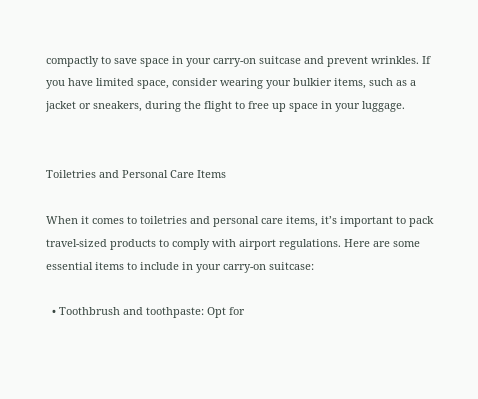compactly to save space in your carry-on suitcase and prevent wrinkles. If you have limited space, consider wearing your bulkier items, such as a jacket or sneakers, during the flight to free up space in your luggage.


Toiletries and Personal Care Items

When it comes to toiletries and personal care items, it’s important to pack travel-sized products to comply with airport regulations. Here are some essential items to include in your carry-on suitcase:

  • Toothbrush and toothpaste: Opt for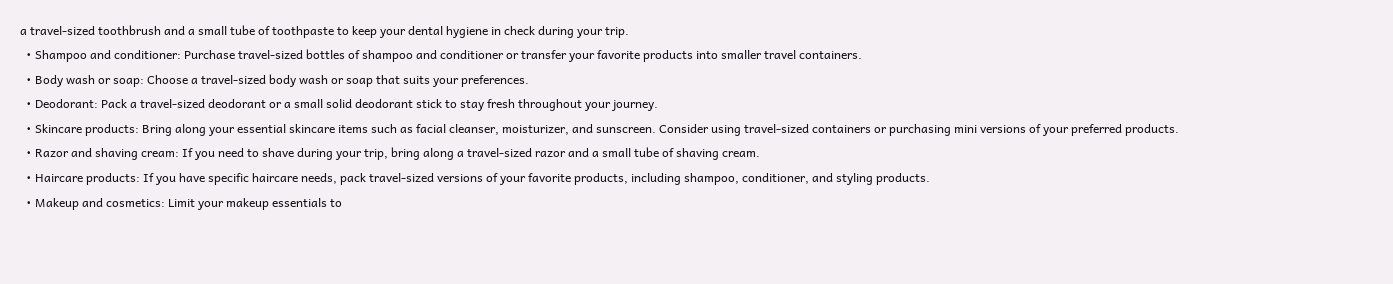a travel-sized toothbrush and a small tube of toothpaste to keep your dental hygiene in check during your trip.
  • Shampoo and conditioner: Purchase travel-sized bottles of shampoo and conditioner or transfer your favorite products into smaller travel containers.
  • Body wash or soap: Choose a travel-sized body wash or soap that suits your preferences.
  • Deodorant: Pack a travel-sized deodorant or a small solid deodorant stick to stay fresh throughout your journey.
  • Skincare products: Bring along your essential skincare items such as facial cleanser, moisturizer, and sunscreen. Consider using travel-sized containers or purchasing mini versions of your preferred products.
  • Razor and shaving cream: If you need to shave during your trip, bring along a travel-sized razor and a small tube of shaving cream.
  • Haircare products: If you have specific haircare needs, pack travel-sized versions of your favorite products, including shampoo, conditioner, and styling products.
  • Makeup and cosmetics: Limit your makeup essentials to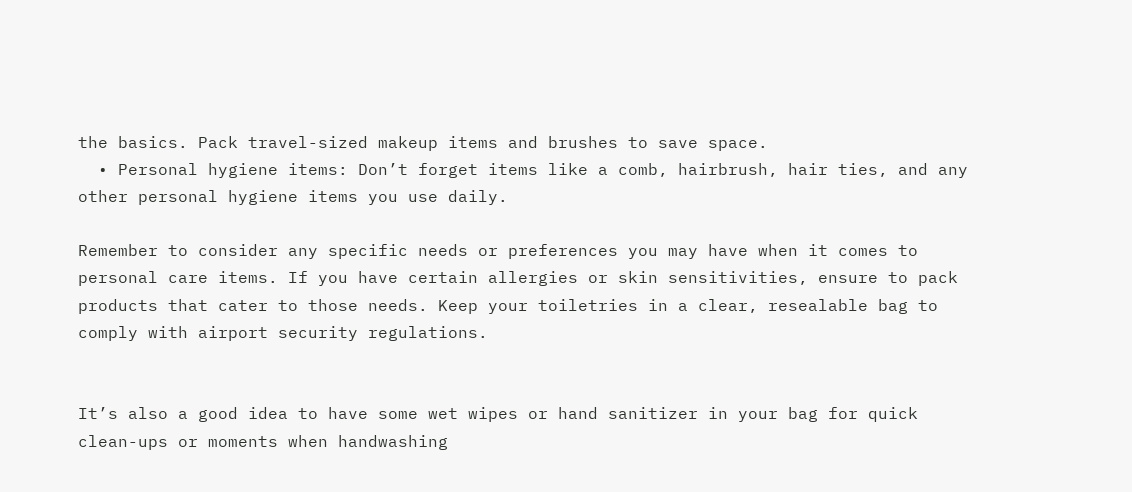the basics. Pack travel-sized makeup items and brushes to save space.
  • Personal hygiene items: Don’t forget items like a comb, hairbrush, hair ties, and any other personal hygiene items you use daily.

Remember to consider any specific needs or preferences you may have when it comes to personal care items. If you have certain allergies or skin sensitivities, ensure to pack products that cater to those needs. Keep your toiletries in a clear, resealable bag to comply with airport security regulations.


It’s also a good idea to have some wet wipes or hand sanitizer in your bag for quick clean-ups or moments when handwashing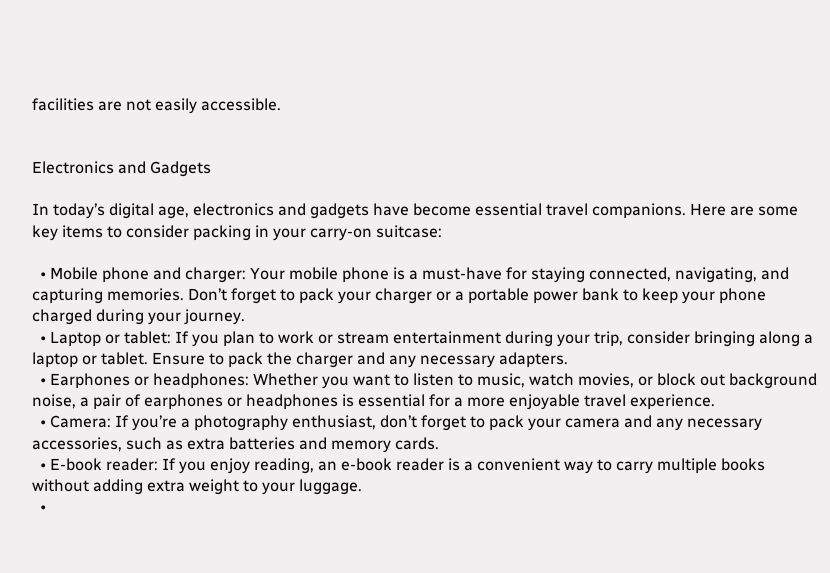facilities are not easily accessible.


Electronics and Gadgets

In today’s digital age, electronics and gadgets have become essential travel companions. Here are some key items to consider packing in your carry-on suitcase:

  • Mobile phone and charger: Your mobile phone is a must-have for staying connected, navigating, and capturing memories. Don’t forget to pack your charger or a portable power bank to keep your phone charged during your journey.
  • Laptop or tablet: If you plan to work or stream entertainment during your trip, consider bringing along a laptop or tablet. Ensure to pack the charger and any necessary adapters.
  • Earphones or headphones: Whether you want to listen to music, watch movies, or block out background noise, a pair of earphones or headphones is essential for a more enjoyable travel experience.
  • Camera: If you’re a photography enthusiast, don’t forget to pack your camera and any necessary accessories, such as extra batteries and memory cards.
  • E-book reader: If you enjoy reading, an e-book reader is a convenient way to carry multiple books without adding extra weight to your luggage.
  •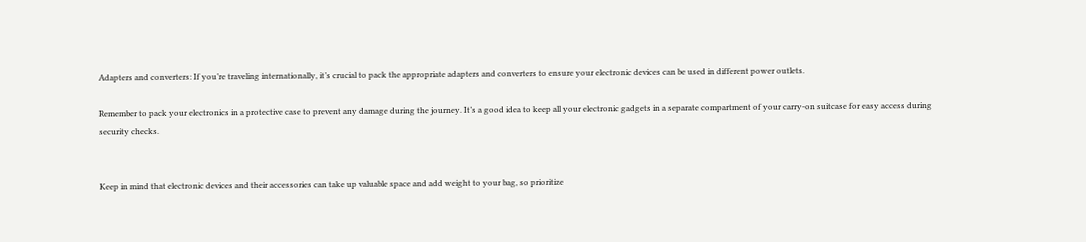Adapters and converters: If you’re traveling internationally, it’s crucial to pack the appropriate adapters and converters to ensure your electronic devices can be used in different power outlets.

Remember to pack your electronics in a protective case to prevent any damage during the journey. It’s a good idea to keep all your electronic gadgets in a separate compartment of your carry-on suitcase for easy access during security checks.


Keep in mind that electronic devices and their accessories can take up valuable space and add weight to your bag, so prioritize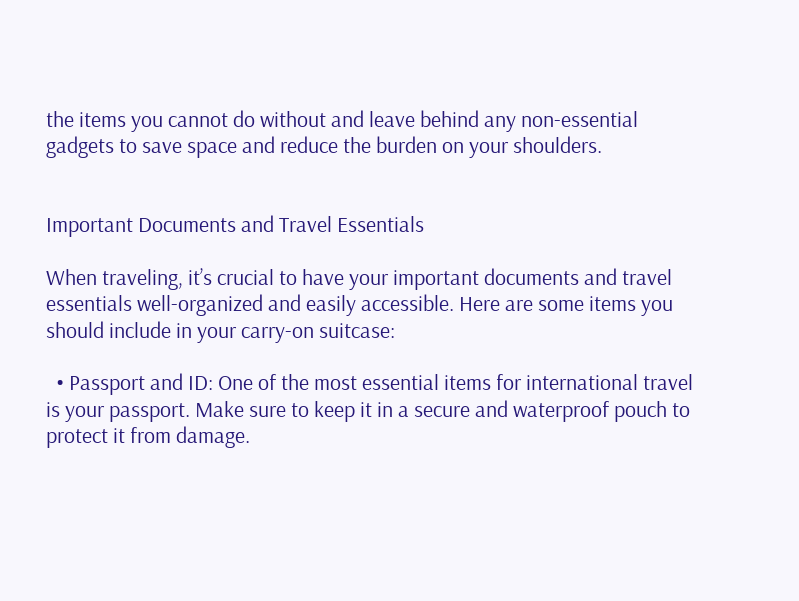the items you cannot do without and leave behind any non-essential gadgets to save space and reduce the burden on your shoulders.


Important Documents and Travel Essentials

When traveling, it’s crucial to have your important documents and travel essentials well-organized and easily accessible. Here are some items you should include in your carry-on suitcase:

  • Passport and ID: One of the most essential items for international travel is your passport. Make sure to keep it in a secure and waterproof pouch to protect it from damage.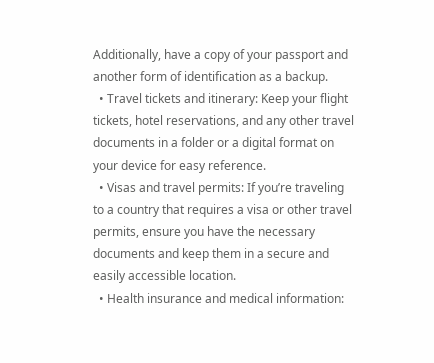Additionally, have a copy of your passport and another form of identification as a backup.
  • Travel tickets and itinerary: Keep your flight tickets, hotel reservations, and any other travel documents in a folder or a digital format on your device for easy reference.
  • Visas and travel permits: If you’re traveling to a country that requires a visa or other travel permits, ensure you have the necessary documents and keep them in a secure and easily accessible location.
  • Health insurance and medical information: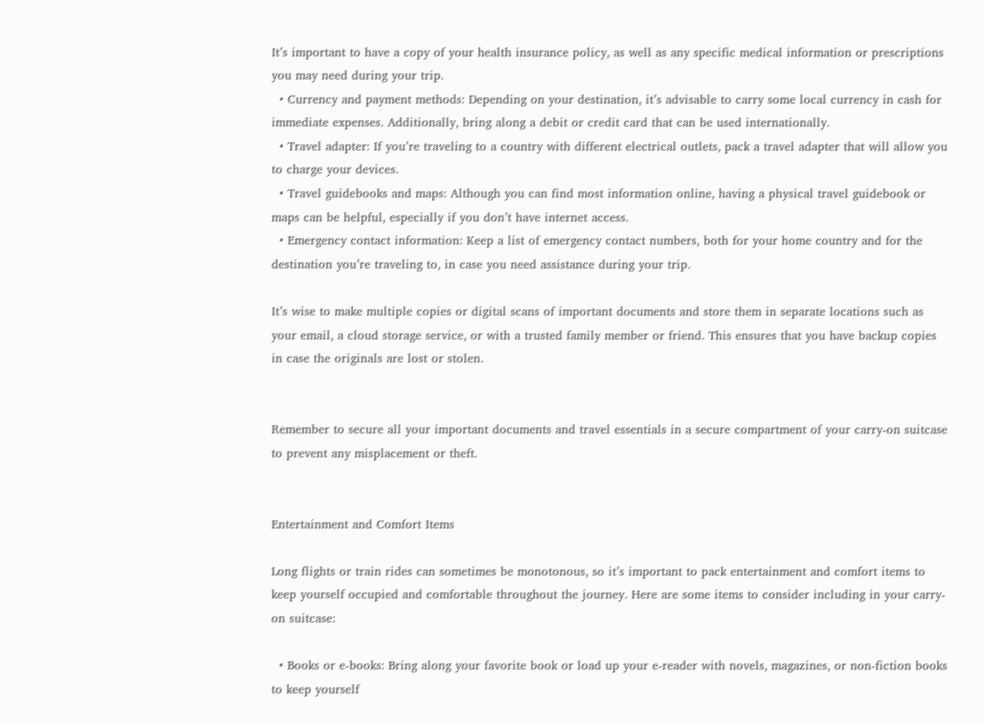It’s important to have a copy of your health insurance policy, as well as any specific medical information or prescriptions you may need during your trip.
  • Currency and payment methods: Depending on your destination, it’s advisable to carry some local currency in cash for immediate expenses. Additionally, bring along a debit or credit card that can be used internationally.
  • Travel adapter: If you’re traveling to a country with different electrical outlets, pack a travel adapter that will allow you to charge your devices.
  • Travel guidebooks and maps: Although you can find most information online, having a physical travel guidebook or maps can be helpful, especially if you don’t have internet access.
  • Emergency contact information: Keep a list of emergency contact numbers, both for your home country and for the destination you’re traveling to, in case you need assistance during your trip.

It’s wise to make multiple copies or digital scans of important documents and store them in separate locations such as your email, a cloud storage service, or with a trusted family member or friend. This ensures that you have backup copies in case the originals are lost or stolen.


Remember to secure all your important documents and travel essentials in a secure compartment of your carry-on suitcase to prevent any misplacement or theft.


Entertainment and Comfort Items

Long flights or train rides can sometimes be monotonous, so it’s important to pack entertainment and comfort items to keep yourself occupied and comfortable throughout the journey. Here are some items to consider including in your carry-on suitcase:

  • Books or e-books: Bring along your favorite book or load up your e-reader with novels, magazines, or non-fiction books to keep yourself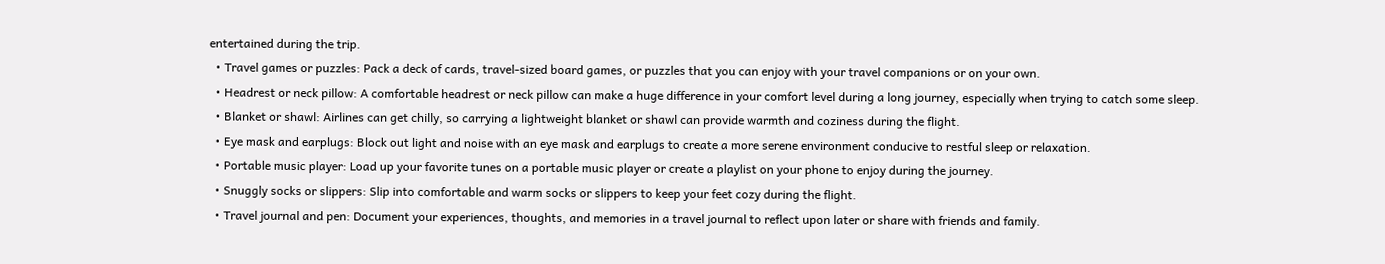entertained during the trip.
  • Travel games or puzzles: Pack a deck of cards, travel-sized board games, or puzzles that you can enjoy with your travel companions or on your own.
  • Headrest or neck pillow: A comfortable headrest or neck pillow can make a huge difference in your comfort level during a long journey, especially when trying to catch some sleep.
  • Blanket or shawl: Airlines can get chilly, so carrying a lightweight blanket or shawl can provide warmth and coziness during the flight.
  • Eye mask and earplugs: Block out light and noise with an eye mask and earplugs to create a more serene environment conducive to restful sleep or relaxation.
  • Portable music player: Load up your favorite tunes on a portable music player or create a playlist on your phone to enjoy during the journey.
  • Snuggly socks or slippers: Slip into comfortable and warm socks or slippers to keep your feet cozy during the flight.
  • Travel journal and pen: Document your experiences, thoughts, and memories in a travel journal to reflect upon later or share with friends and family.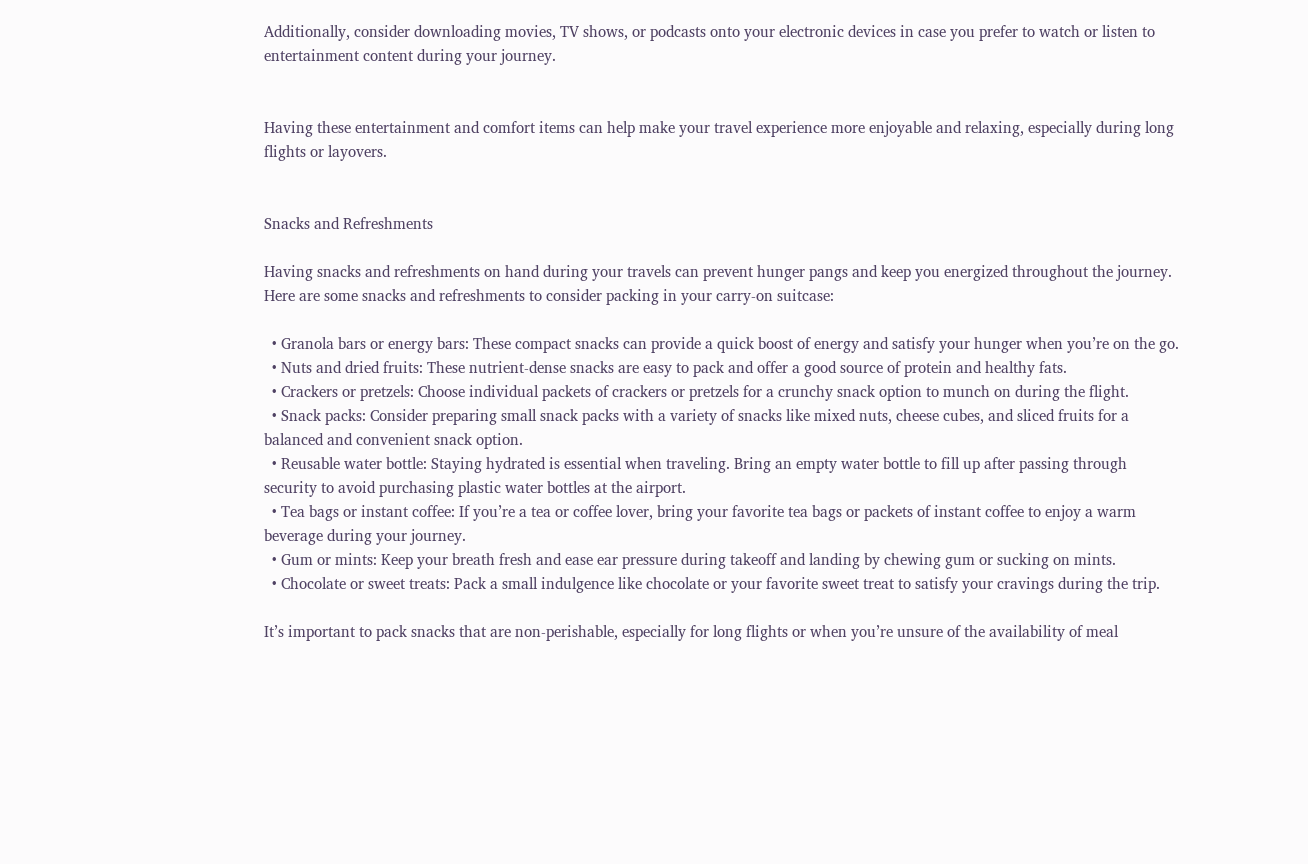Additionally, consider downloading movies, TV shows, or podcasts onto your electronic devices in case you prefer to watch or listen to entertainment content during your journey.


Having these entertainment and comfort items can help make your travel experience more enjoyable and relaxing, especially during long flights or layovers.


Snacks and Refreshments

Having snacks and refreshments on hand during your travels can prevent hunger pangs and keep you energized throughout the journey. Here are some snacks and refreshments to consider packing in your carry-on suitcase:

  • Granola bars or energy bars: These compact snacks can provide a quick boost of energy and satisfy your hunger when you’re on the go.
  • Nuts and dried fruits: These nutrient-dense snacks are easy to pack and offer a good source of protein and healthy fats.
  • Crackers or pretzels: Choose individual packets of crackers or pretzels for a crunchy snack option to munch on during the flight.
  • Snack packs: Consider preparing small snack packs with a variety of snacks like mixed nuts, cheese cubes, and sliced fruits for a balanced and convenient snack option.
  • Reusable water bottle: Staying hydrated is essential when traveling. Bring an empty water bottle to fill up after passing through security to avoid purchasing plastic water bottles at the airport.
  • Tea bags or instant coffee: If you’re a tea or coffee lover, bring your favorite tea bags or packets of instant coffee to enjoy a warm beverage during your journey.
  • Gum or mints: Keep your breath fresh and ease ear pressure during takeoff and landing by chewing gum or sucking on mints.
  • Chocolate or sweet treats: Pack a small indulgence like chocolate or your favorite sweet treat to satisfy your cravings during the trip.

It’s important to pack snacks that are non-perishable, especially for long flights or when you’re unsure of the availability of meal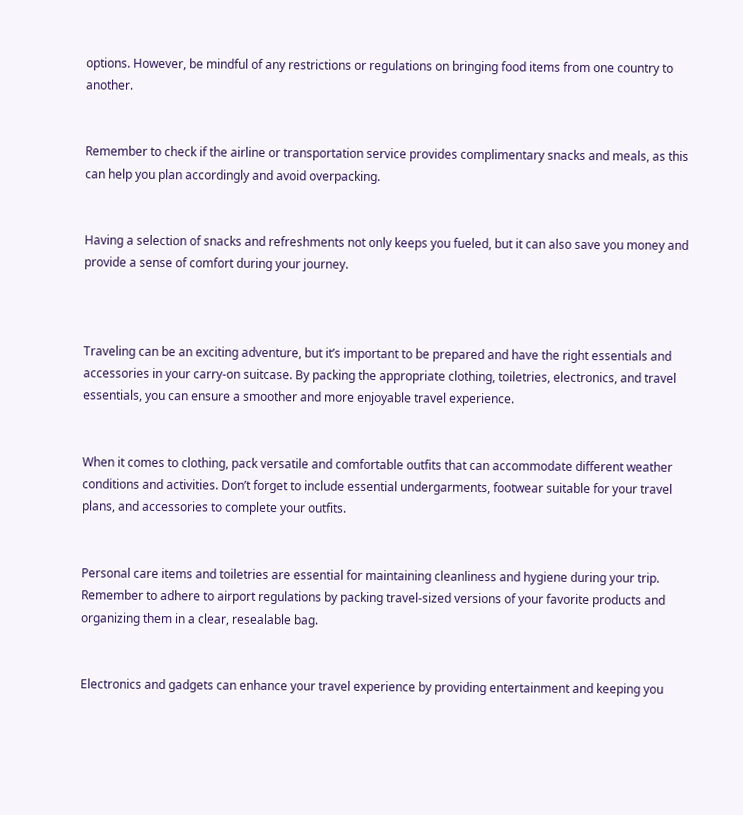options. However, be mindful of any restrictions or regulations on bringing food items from one country to another.


Remember to check if the airline or transportation service provides complimentary snacks and meals, as this can help you plan accordingly and avoid overpacking.


Having a selection of snacks and refreshments not only keeps you fueled, but it can also save you money and provide a sense of comfort during your journey.



Traveling can be an exciting adventure, but it’s important to be prepared and have the right essentials and accessories in your carry-on suitcase. By packing the appropriate clothing, toiletries, electronics, and travel essentials, you can ensure a smoother and more enjoyable travel experience.


When it comes to clothing, pack versatile and comfortable outfits that can accommodate different weather conditions and activities. Don’t forget to include essential undergarments, footwear suitable for your travel plans, and accessories to complete your outfits.


Personal care items and toiletries are essential for maintaining cleanliness and hygiene during your trip. Remember to adhere to airport regulations by packing travel-sized versions of your favorite products and organizing them in a clear, resealable bag.


Electronics and gadgets can enhance your travel experience by providing entertainment and keeping you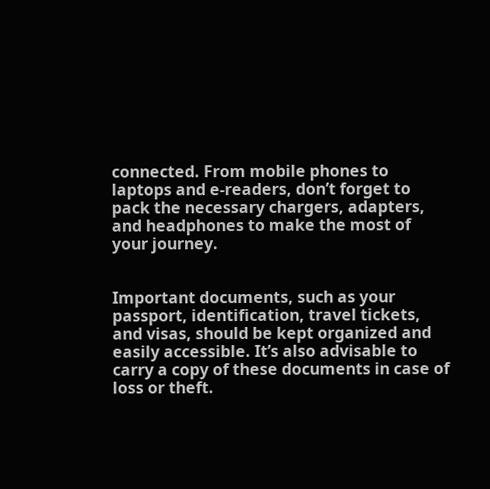connected. From mobile phones to laptops and e-readers, don’t forget to pack the necessary chargers, adapters, and headphones to make the most of your journey.


Important documents, such as your passport, identification, travel tickets, and visas, should be kept organized and easily accessible. It’s also advisable to carry a copy of these documents in case of loss or theft.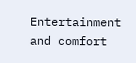Entertainment and comfort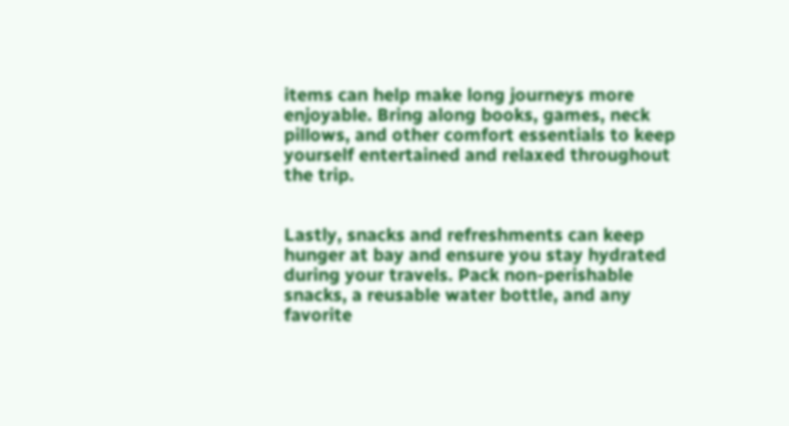items can help make long journeys more enjoyable. Bring along books, games, neck pillows, and other comfort essentials to keep yourself entertained and relaxed throughout the trip.


Lastly, snacks and refreshments can keep hunger at bay and ensure you stay hydrated during your travels. Pack non-perishable snacks, a reusable water bottle, and any favorite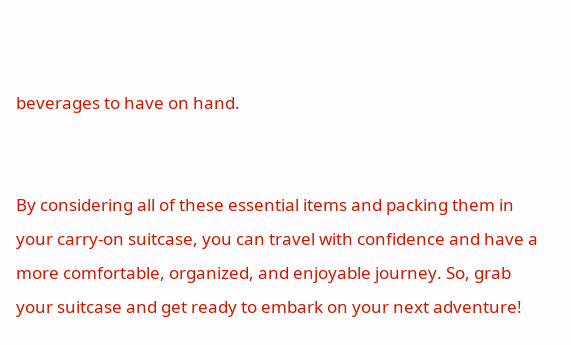beverages to have on hand.


By considering all of these essential items and packing them in your carry-on suitcase, you can travel with confidence and have a more comfortable, organized, and enjoyable journey. So, grab your suitcase and get ready to embark on your next adventure!